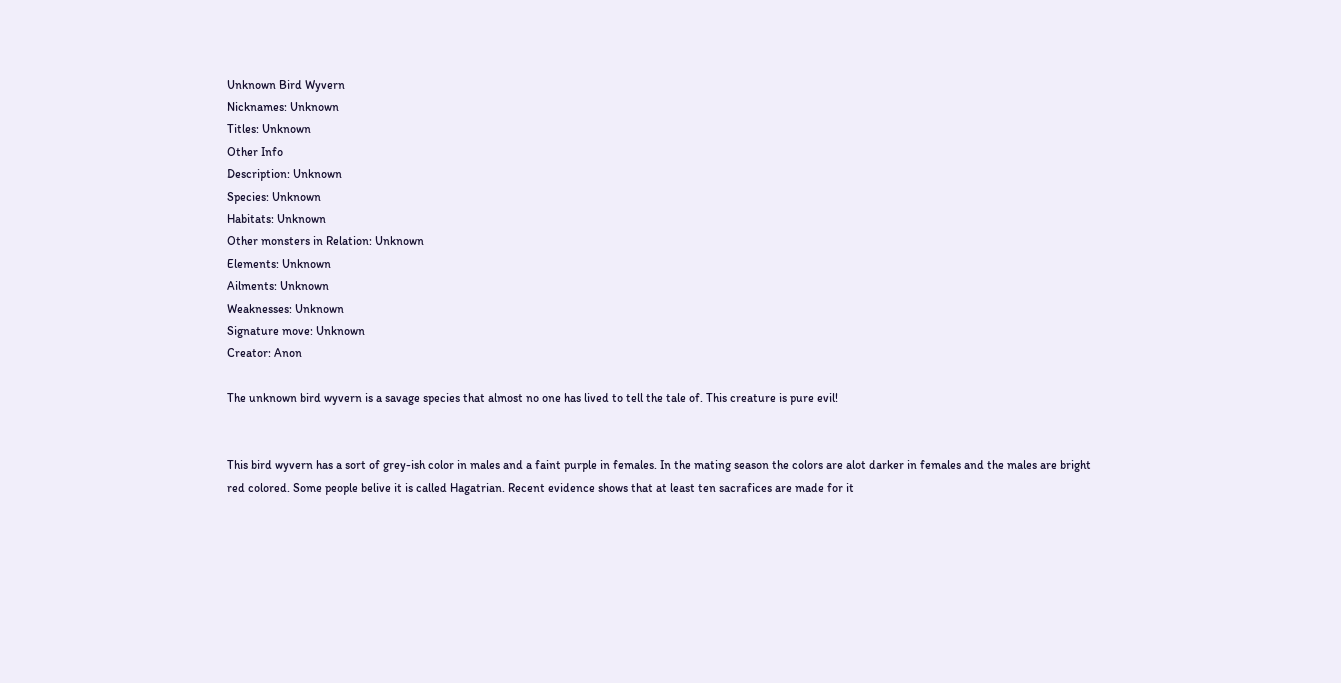Unknown Bird Wyvern
Nicknames: Unknown
Titles: Unknown
Other Info
Description: Unknown
Species: Unknown
Habitats: Unknown
Other monsters in Relation: Unknown
Elements: Unknown
Ailments: Unknown
Weaknesses: Unknown
Signature move: Unknown
Creator: Anon

The unknown bird wyvern is a savage species that almost no one has lived to tell the tale of. This creature is pure evil!


This bird wyvern has a sort of grey-ish color in males and a faint purple in females. In the mating season the colors are alot darker in females and the males are bright red colored. Some people belive it is called Hagatrian. Recent evidence shows that at least ten sacrafices are made for it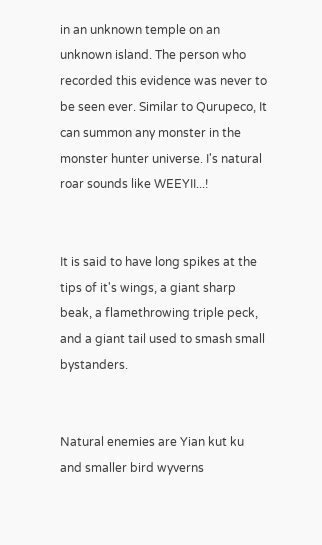in an unknown temple on an unknown island. The person who recorded this evidence was never to be seen ever. Similar to Qurupeco, It can summon any monster in the monster hunter universe. I's natural roar sounds like WEEYII...!


It is said to have long spikes at the tips of it's wings, a giant sharp beak, a flamethrowing triple peck, and a giant tail used to smash small bystanders.


Natural enemies are Yian kut ku and smaller bird wyverns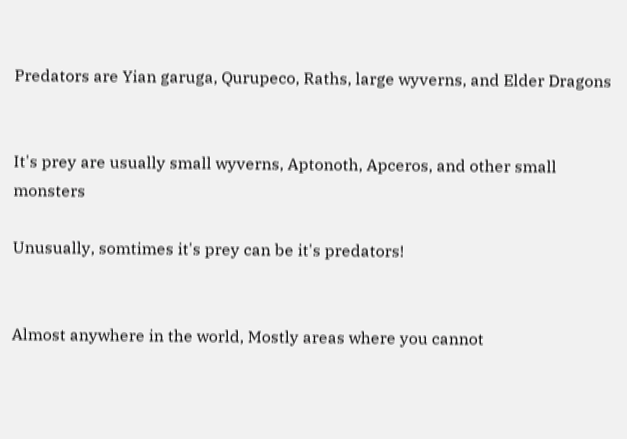Predators are Yian garuga, Qurupeco, Raths, large wyverns, and Elder Dragons


It's prey are usually small wyverns, Aptonoth, Apceros, and other small monsters

Unusually, somtimes it's prey can be it's predators!


Almost anywhere in the world, Mostly areas where you cannot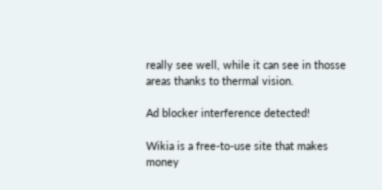really see well, while it can see in thosse areas thanks to thermal vision.

Ad blocker interference detected!

Wikia is a free-to-use site that makes money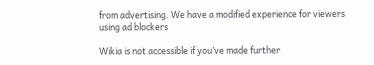from advertising. We have a modified experience for viewers using ad blockers

Wikia is not accessible if you’ve made further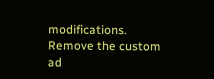modifications. Remove the custom ad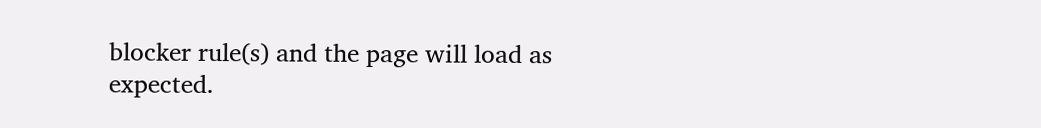blocker rule(s) and the page will load as expected.